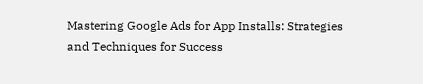Mastering Google Ads for App Installs: Strategies and Techniques for Success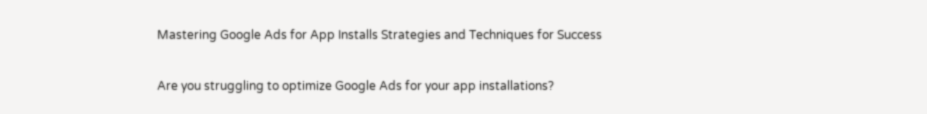Mastering Google Ads for App Installs Strategies and Techniques for Success

Are you struggling to optimize Google Ads for your app installations?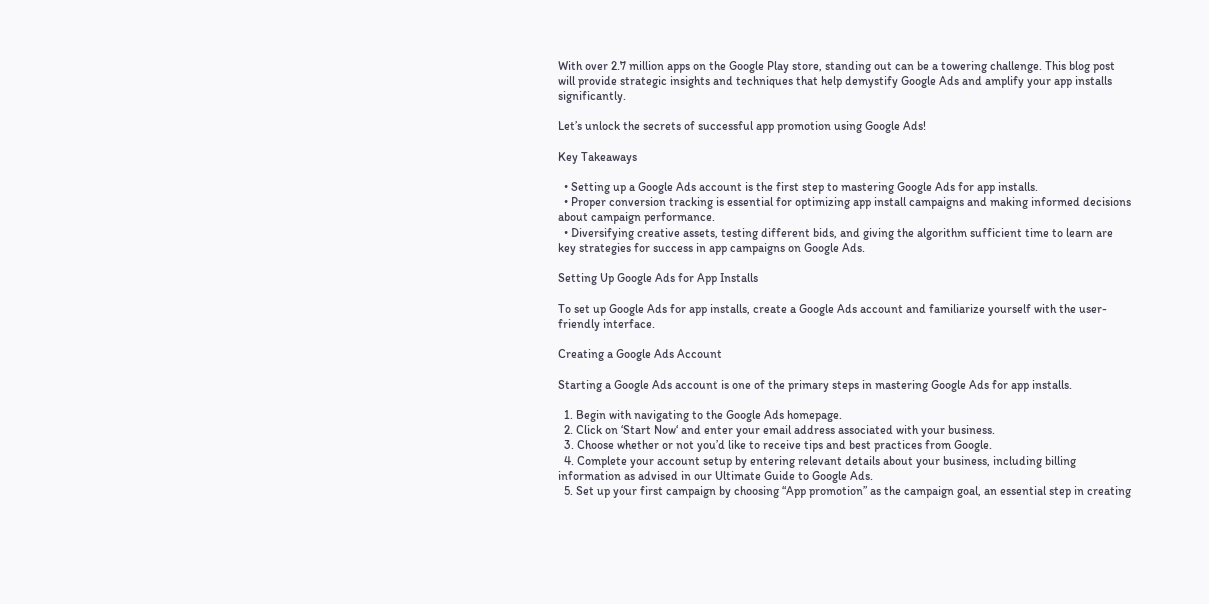With over 2.7 million apps on the Google Play store, standing out can be a towering challenge. This blog post will provide strategic insights and techniques that help demystify Google Ads and amplify your app installs significantly.

Let’s unlock the secrets of successful app promotion using Google Ads!

Key Takeaways

  • Setting up a Google Ads account is the first step to mastering Google Ads for app installs.
  • Proper conversion tracking is essential for optimizing app install campaigns and making informed decisions about campaign performance.
  • Diversifying creative assets, testing different bids, and giving the algorithm sufficient time to learn are key strategies for success in app campaigns on Google Ads.

Setting Up Google Ads for App Installs

To set up Google Ads for app installs, create a Google Ads account and familiarize yourself with the user-friendly interface.

Creating a Google Ads Account

Starting a Google Ads account is one of the primary steps in mastering Google Ads for app installs.

  1. Begin with navigating to the Google Ads homepage.
  2. Click on ‘Start Now‘ and enter your email address associated with your business.
  3. Choose whether or not you’d like to receive tips and best practices from Google.
  4. Complete your account setup by entering relevant details about your business, including billing information as advised in our Ultimate Guide to Google Ads.
  5. Set up your first campaign by choosing “App promotion” as the campaign goal, an essential step in creating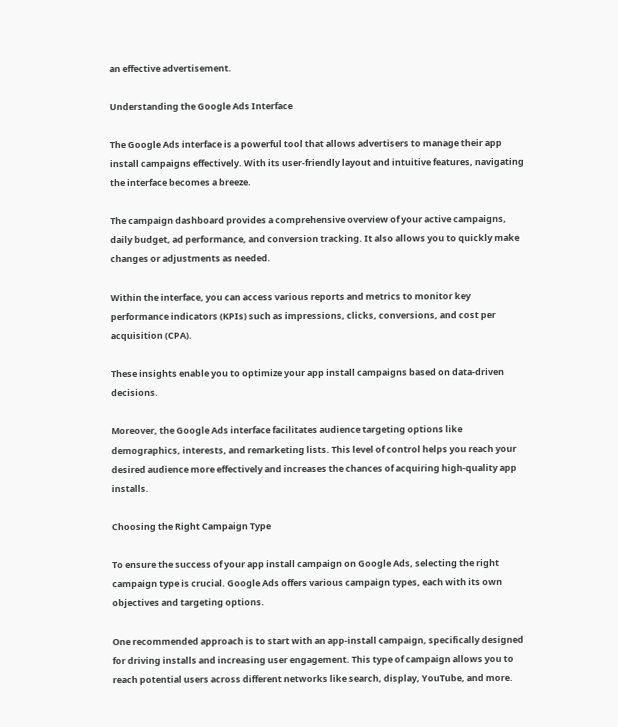an effective advertisement.

Understanding the Google Ads Interface

The Google Ads interface is a powerful tool that allows advertisers to manage their app install campaigns effectively. With its user-friendly layout and intuitive features, navigating the interface becomes a breeze.

The campaign dashboard provides a comprehensive overview of your active campaigns, daily budget, ad performance, and conversion tracking. It also allows you to quickly make changes or adjustments as needed.

Within the interface, you can access various reports and metrics to monitor key performance indicators (KPIs) such as impressions, clicks, conversions, and cost per acquisition (CPA).

These insights enable you to optimize your app install campaigns based on data-driven decisions.

Moreover, the Google Ads interface facilitates audience targeting options like demographics, interests, and remarketing lists. This level of control helps you reach your desired audience more effectively and increases the chances of acquiring high-quality app installs.

Choosing the Right Campaign Type

To ensure the success of your app install campaign on Google Ads, selecting the right campaign type is crucial. Google Ads offers various campaign types, each with its own objectives and targeting options.

One recommended approach is to start with an app-install campaign, specifically designed for driving installs and increasing user engagement. This type of campaign allows you to reach potential users across different networks like search, display, YouTube, and more.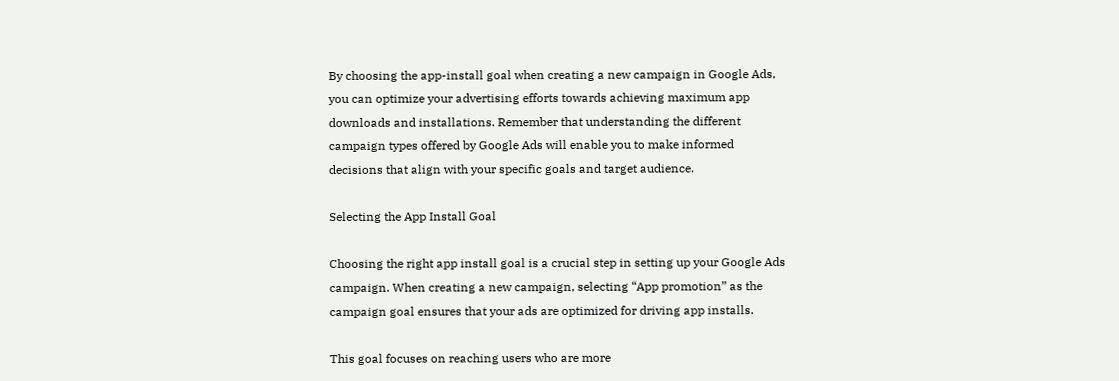By choosing the app-install goal when creating a new campaign in Google Ads, you can optimize your advertising efforts towards achieving maximum app downloads and installations. Remember that understanding the different campaign types offered by Google Ads will enable you to make informed decisions that align with your specific goals and target audience.

Selecting the App Install Goal

Choosing the right app install goal is a crucial step in setting up your Google Ads campaign. When creating a new campaign, selecting “App promotion” as the campaign goal ensures that your ads are optimized for driving app installs.

This goal focuses on reaching users who are more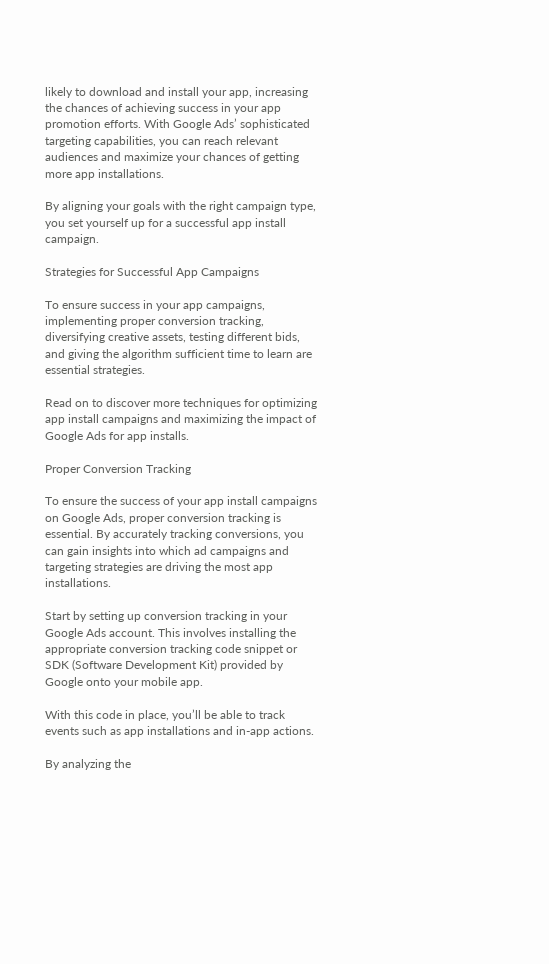likely to download and install your app, increasing the chances of achieving success in your app promotion efforts. With Google Ads’ sophisticated targeting capabilities, you can reach relevant audiences and maximize your chances of getting more app installations.

By aligning your goals with the right campaign type, you set yourself up for a successful app install campaign.

Strategies for Successful App Campaigns

To ensure success in your app campaigns, implementing proper conversion tracking, diversifying creative assets, testing different bids, and giving the algorithm sufficient time to learn are essential strategies.

Read on to discover more techniques for optimizing app install campaigns and maximizing the impact of Google Ads for app installs.

Proper Conversion Tracking

To ensure the success of your app install campaigns on Google Ads, proper conversion tracking is essential. By accurately tracking conversions, you can gain insights into which ad campaigns and targeting strategies are driving the most app installations.

Start by setting up conversion tracking in your Google Ads account. This involves installing the appropriate conversion tracking code snippet or SDK (Software Development Kit) provided by Google onto your mobile app.

With this code in place, you’ll be able to track events such as app installations and in-app actions.

By analyzing the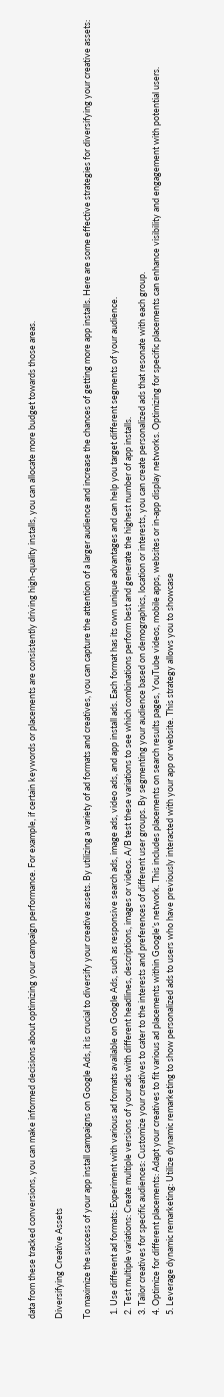data from these tracked conversions, you can make informed decisions about optimizing your campaign performance. For example, if certain keywords or placements are consistently driving high-quality installs, you can allocate more budget towards those areas.

Diversifying Creative Assets

To maximize the success of your app install campaigns on Google Ads, it is crucial to diversify your creative assets. By utilizing a variety of ad formats and creatives, you can capture the attention of a larger audience and increase the chances of getting more app installs. Here are some effective strategies for diversifying your creative assets:

  1. Use different ad formats: Experiment with various ad formats available on Google Ads, such as responsive search ads, image ads, video ads, and app install ads. Each format has its own unique advantages and can help you target different segments of your audience.
  2. Test multiple variations: Create multiple versions of your ads with different headlines, descriptions, images or videos. A/B test these variations to see which combinations perform best and generate the highest number of app installs.
  3. Tailor creatives for specific audiences: Customize your creatives to cater to the interests and preferences of different user groups. By segmenting your audience based on demographics, location or interests, you can create personalized ads that resonate with each group.
  4. Optimize for different placements: Adapt your creatives to fit various ad placements within Google’s network. This includes placements on search results pages, YouTube videos, mobile apps, websites or in-app display networks. Optimizing for specific placements can enhance visibility and engagement with potential users.
  5. Leverage dynamic remarketing: Utilize dynamic remarketing to show personalized ads to users who have previously interacted with your app or website. This strategy allows you to showcase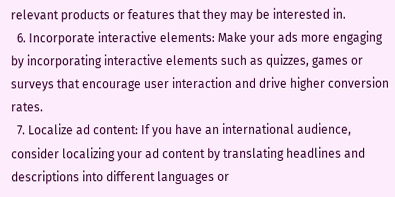relevant products or features that they may be interested in.
  6. Incorporate interactive elements: Make your ads more engaging by incorporating interactive elements such as quizzes, games or surveys that encourage user interaction and drive higher conversion rates.
  7. Localize ad content: If you have an international audience, consider localizing your ad content by translating headlines and descriptions into different languages or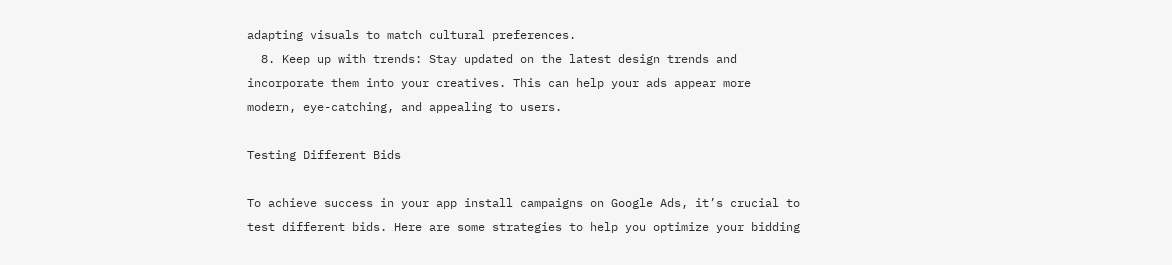adapting visuals to match cultural preferences.
  8. Keep up with trends: Stay updated on the latest design trends and incorporate them into your creatives. This can help your ads appear more modern, eye-catching, and appealing to users.

Testing Different Bids

To achieve success in your app install campaigns on Google Ads, it’s crucial to test different bids. Here are some strategies to help you optimize your bidding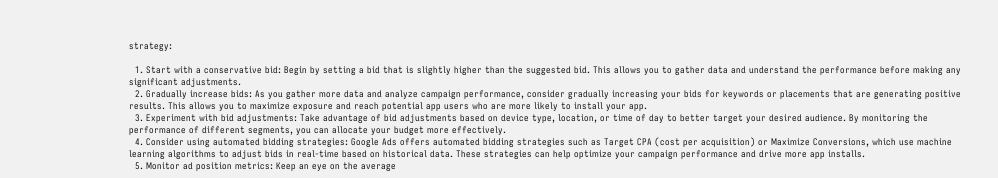strategy:

  1. Start with a conservative bid: Begin by setting a bid that is slightly higher than the suggested bid. This allows you to gather data and understand the performance before making any significant adjustments.
  2. Gradually increase bids: As you gather more data and analyze campaign performance, consider gradually increasing your bids for keywords or placements that are generating positive results. This allows you to maximize exposure and reach potential app users who are more likely to install your app.
  3. Experiment with bid adjustments: Take advantage of bid adjustments based on device type, location, or time of day to better target your desired audience. By monitoring the performance of different segments, you can allocate your budget more effectively.
  4. Consider using automated bidding strategies: Google Ads offers automated bidding strategies such as Target CPA (cost per acquisition) or Maximize Conversions, which use machine learning algorithms to adjust bids in real-time based on historical data. These strategies can help optimize your campaign performance and drive more app installs.
  5. Monitor ad position metrics: Keep an eye on the average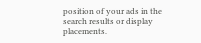position of your ads in the search results or display placements.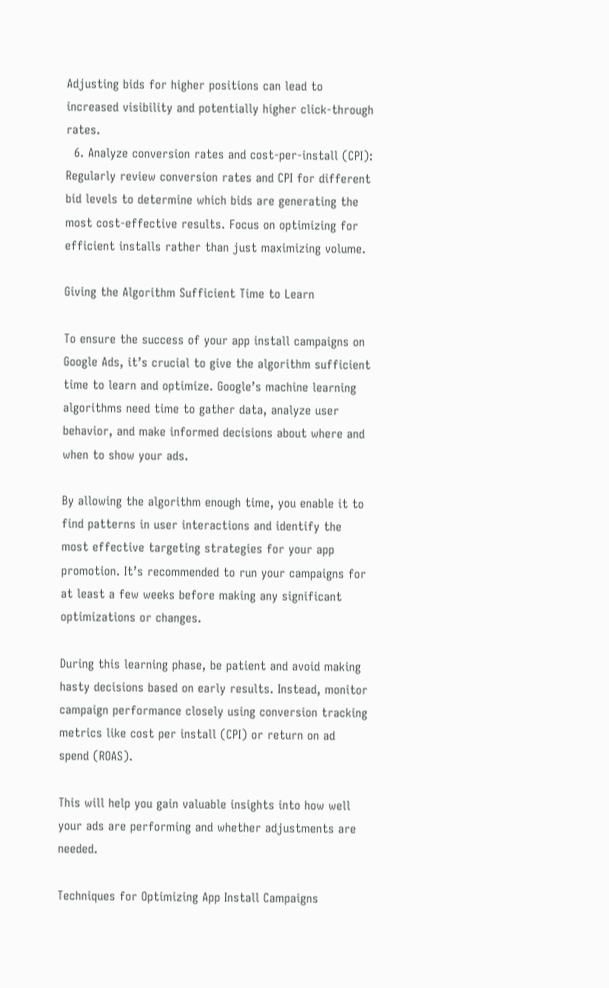Adjusting bids for higher positions can lead to increased visibility and potentially higher click-through rates.
  6. Analyze conversion rates and cost-per-install (CPI): Regularly review conversion rates and CPI for different bid levels to determine which bids are generating the most cost-effective results. Focus on optimizing for efficient installs rather than just maximizing volume.

Giving the Algorithm Sufficient Time to Learn

To ensure the success of your app install campaigns on Google Ads, it’s crucial to give the algorithm sufficient time to learn and optimize. Google’s machine learning algorithms need time to gather data, analyze user behavior, and make informed decisions about where and when to show your ads.

By allowing the algorithm enough time, you enable it to find patterns in user interactions and identify the most effective targeting strategies for your app promotion. It’s recommended to run your campaigns for at least a few weeks before making any significant optimizations or changes.

During this learning phase, be patient and avoid making hasty decisions based on early results. Instead, monitor campaign performance closely using conversion tracking metrics like cost per install (CPI) or return on ad spend (ROAS).

This will help you gain valuable insights into how well your ads are performing and whether adjustments are needed.

Techniques for Optimizing App Install Campaigns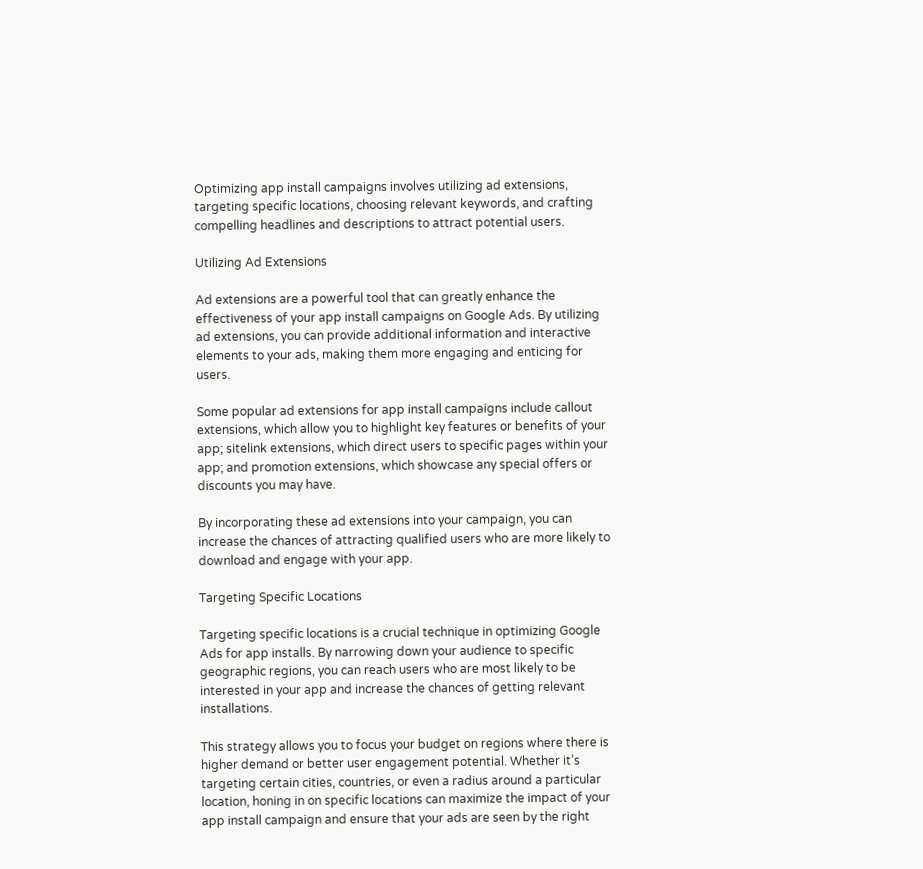Optimizing app install campaigns involves utilizing ad extensions, targeting specific locations, choosing relevant keywords, and crafting compelling headlines and descriptions to attract potential users.

Utilizing Ad Extensions

Ad extensions are a powerful tool that can greatly enhance the effectiveness of your app install campaigns on Google Ads. By utilizing ad extensions, you can provide additional information and interactive elements to your ads, making them more engaging and enticing for users.

Some popular ad extensions for app install campaigns include callout extensions, which allow you to highlight key features or benefits of your app; sitelink extensions, which direct users to specific pages within your app; and promotion extensions, which showcase any special offers or discounts you may have.

By incorporating these ad extensions into your campaign, you can increase the chances of attracting qualified users who are more likely to download and engage with your app.

Targeting Specific Locations

Targeting specific locations is a crucial technique in optimizing Google Ads for app installs. By narrowing down your audience to specific geographic regions, you can reach users who are most likely to be interested in your app and increase the chances of getting relevant installations.

This strategy allows you to focus your budget on regions where there is higher demand or better user engagement potential. Whether it’s targeting certain cities, countries, or even a radius around a particular location, honing in on specific locations can maximize the impact of your app install campaign and ensure that your ads are seen by the right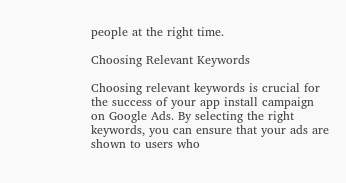people at the right time.

Choosing Relevant Keywords

Choosing relevant keywords is crucial for the success of your app install campaign on Google Ads. By selecting the right keywords, you can ensure that your ads are shown to users who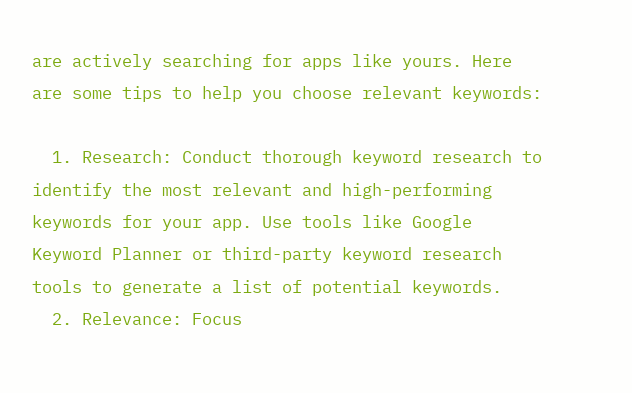are actively searching for apps like yours. Here are some tips to help you choose relevant keywords:

  1. Research: Conduct thorough keyword research to identify the most relevant and high-performing keywords for your app. Use tools like Google Keyword Planner or third-party keyword research tools to generate a list of potential keywords.
  2. Relevance: Focus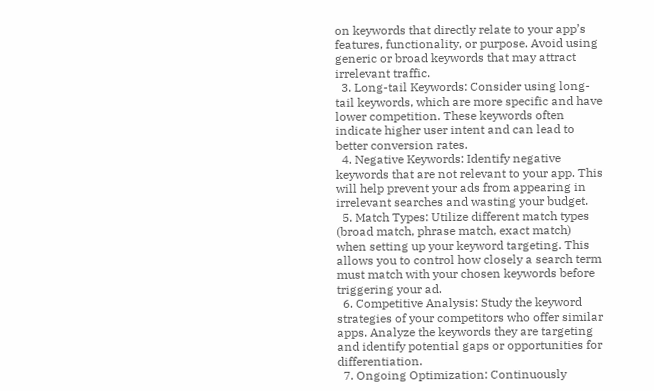on keywords that directly relate to your app’s features, functionality, or purpose. Avoid using generic or broad keywords that may attract irrelevant traffic.
  3. Long-tail Keywords: Consider using long-tail keywords, which are more specific and have lower competition. These keywords often indicate higher user intent and can lead to better conversion rates.
  4. Negative Keywords: Identify negative keywords that are not relevant to your app. This will help prevent your ads from appearing in irrelevant searches and wasting your budget.
  5. Match Types: Utilize different match types (broad match, phrase match, exact match) when setting up your keyword targeting. This allows you to control how closely a search term must match with your chosen keywords before triggering your ad.
  6. Competitive Analysis: Study the keyword strategies of your competitors who offer similar apps. Analyze the keywords they are targeting and identify potential gaps or opportunities for differentiation.
  7. Ongoing Optimization: Continuously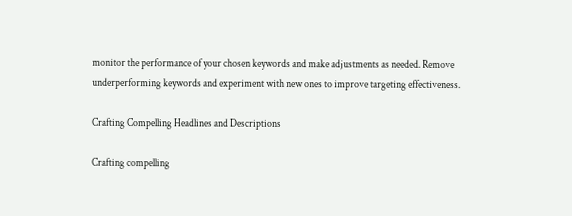monitor the performance of your chosen keywords and make adjustments as needed. Remove underperforming keywords and experiment with new ones to improve targeting effectiveness.

Crafting Compelling Headlines and Descriptions

Crafting compelling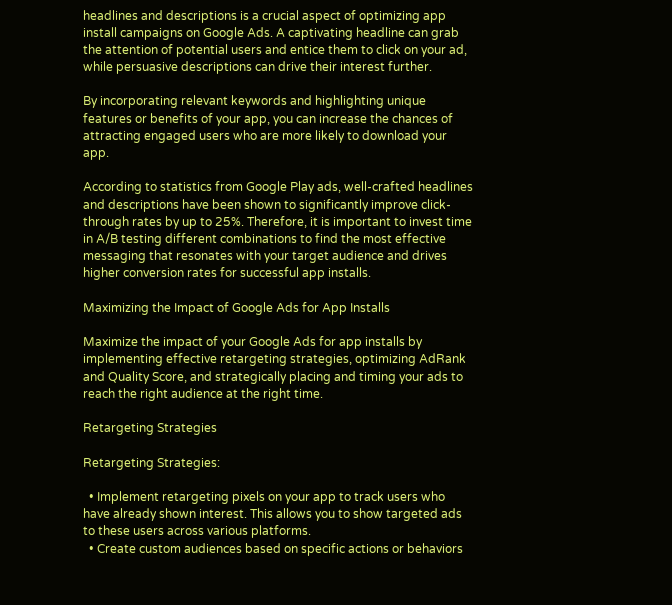headlines and descriptions is a crucial aspect of optimizing app install campaigns on Google Ads. A captivating headline can grab the attention of potential users and entice them to click on your ad, while persuasive descriptions can drive their interest further.

By incorporating relevant keywords and highlighting unique features or benefits of your app, you can increase the chances of attracting engaged users who are more likely to download your app.

According to statistics from Google Play ads, well-crafted headlines and descriptions have been shown to significantly improve click-through rates by up to 25%. Therefore, it is important to invest time in A/B testing different combinations to find the most effective messaging that resonates with your target audience and drives higher conversion rates for successful app installs.

Maximizing the Impact of Google Ads for App Installs

Maximize the impact of your Google Ads for app installs by implementing effective retargeting strategies, optimizing AdRank and Quality Score, and strategically placing and timing your ads to reach the right audience at the right time.

Retargeting Strategies

Retargeting Strategies:

  • Implement retargeting pixels on your app to track users who have already shown interest. This allows you to show targeted ads to these users across various platforms.
  • Create custom audiences based on specific actions or behaviors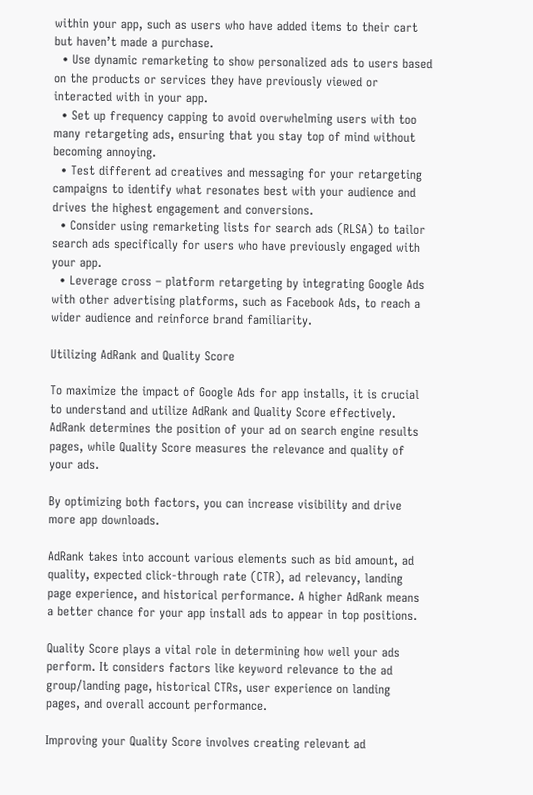within your app, such as users who have added items to their cart but haven’t made a purchase.
  • Use dynamic remarketing to show personalized ads to users based on the products or services they have previously viewed or interacted with in your app.
  • Set up frequency capping to avoid overwhelming users with too many retargeting ads, ensuring that you stay top of mind without becoming annoying.
  • Test different ad creatives and messaging for your retargeting campaigns to identify what resonates best with your audience and drives the highest engagement and conversions.
  • Consider using remarketing lists for search ads (RLSA) to tailor search ads specifically for users who have previously engaged with your app.
  • Leverage cross – platform retargeting by integrating Google Ads with other advertising platforms, such as Facebook Ads, to reach a wider audience and reinforce brand familiarity.

Utilizing AdRank and Quality Score

To maximize the impact of Google Ads for app installs, it is crucial to understand and utilize AdRank and Quality Score effectively. AdRank determines the position of your ad on search engine results pages, while Quality Score measures the relevance and quality of your ads.

By optimizing both factors, you can increase visibility and drive more app downloads.

AdRank takes into account various elements such as bid amount, ad quality, expected click-through rate (CTR), ad relevancy, landing page experience, and historical performance. A higher AdRank means a better chance for your app install ads to appear in top positions.

Quality Score plays a vital role in determining how well your ads perform. It considers factors like keyword relevance to the ad group/landing page, historical CTRs, user experience on landing pages, and overall account performance.

Improving your Quality Score involves creating relevant ad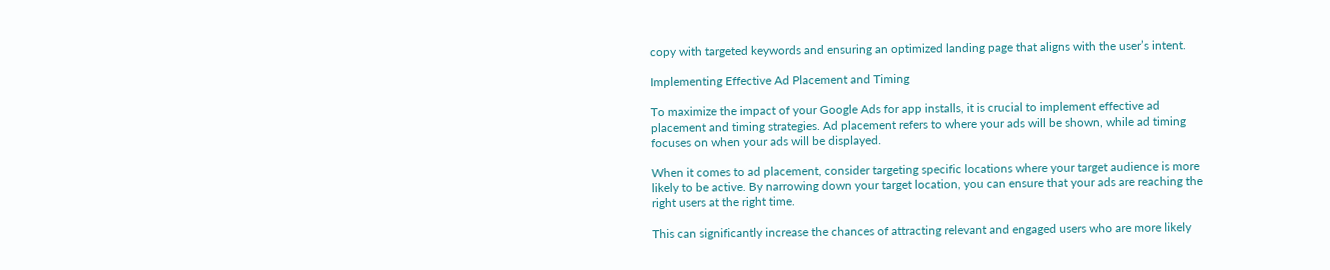copy with targeted keywords and ensuring an optimized landing page that aligns with the user’s intent.

Implementing Effective Ad Placement and Timing

To maximize the impact of your Google Ads for app installs, it is crucial to implement effective ad placement and timing strategies. Ad placement refers to where your ads will be shown, while ad timing focuses on when your ads will be displayed.

When it comes to ad placement, consider targeting specific locations where your target audience is more likely to be active. By narrowing down your target location, you can ensure that your ads are reaching the right users at the right time.

This can significantly increase the chances of attracting relevant and engaged users who are more likely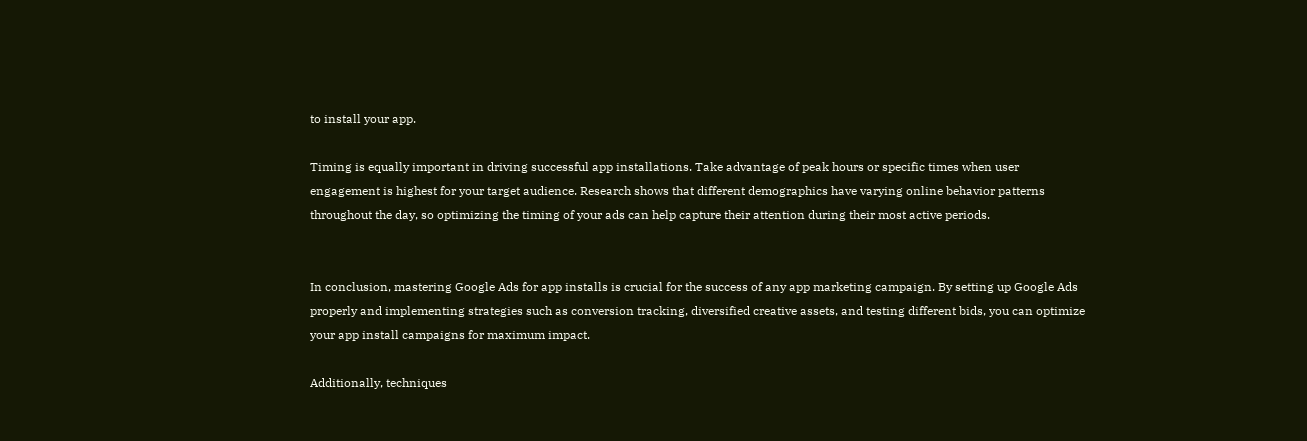to install your app.

Timing is equally important in driving successful app installations. Take advantage of peak hours or specific times when user engagement is highest for your target audience. Research shows that different demographics have varying online behavior patterns throughout the day, so optimizing the timing of your ads can help capture their attention during their most active periods.


In conclusion, mastering Google Ads for app installs is crucial for the success of any app marketing campaign. By setting up Google Ads properly and implementing strategies such as conversion tracking, diversified creative assets, and testing different bids, you can optimize your app install campaigns for maximum impact.

Additionally, techniques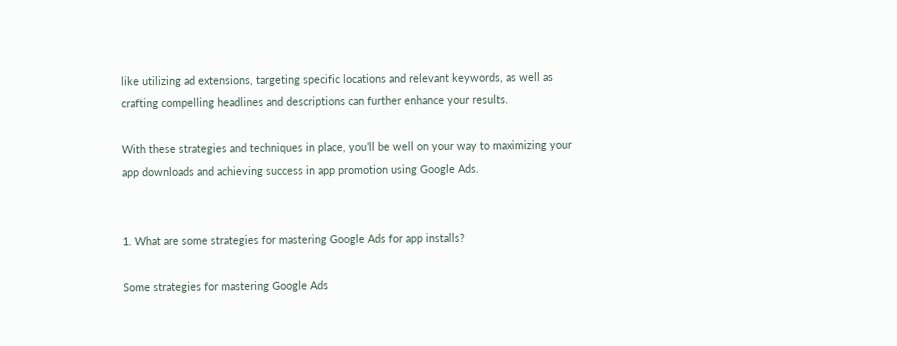like utilizing ad extensions, targeting specific locations and relevant keywords, as well as crafting compelling headlines and descriptions can further enhance your results.

With these strategies and techniques in place, you’ll be well on your way to maximizing your app downloads and achieving success in app promotion using Google Ads.


1. What are some strategies for mastering Google Ads for app installs?

Some strategies for mastering Google Ads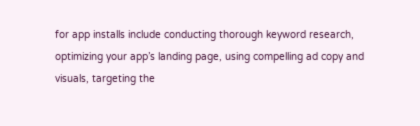for app installs include conducting thorough keyword research, optimizing your app’s landing page, using compelling ad copy and visuals, targeting the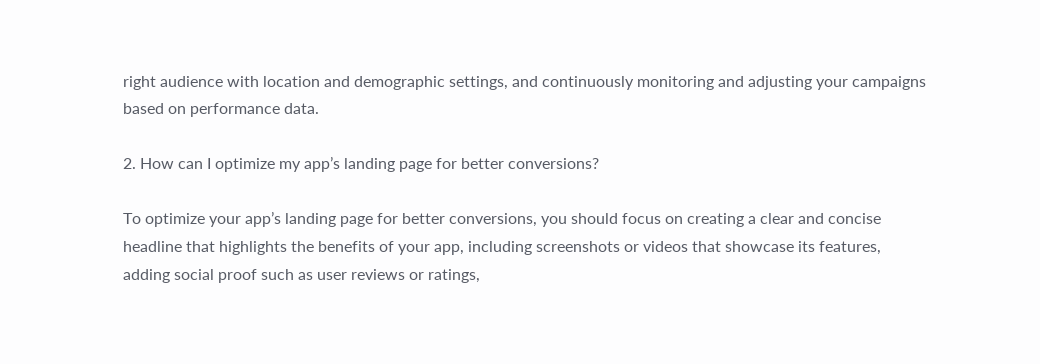right audience with location and demographic settings, and continuously monitoring and adjusting your campaigns based on performance data.

2. How can I optimize my app’s landing page for better conversions?

To optimize your app’s landing page for better conversions, you should focus on creating a clear and concise headline that highlights the benefits of your app, including screenshots or videos that showcase its features, adding social proof such as user reviews or ratings,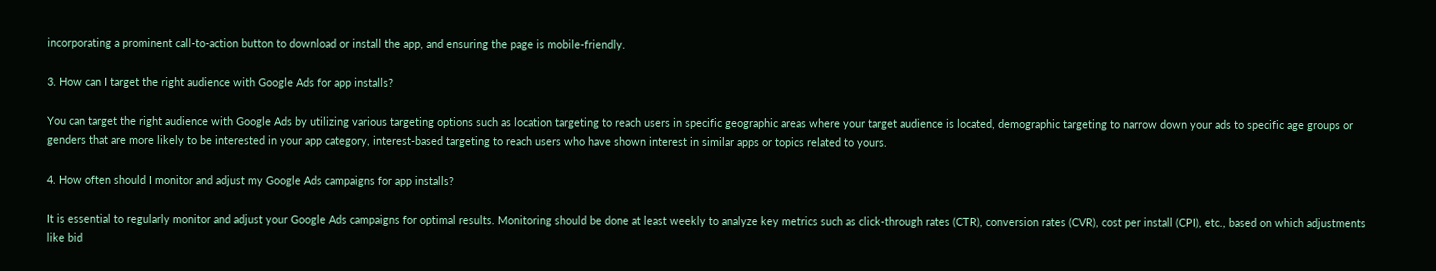incorporating a prominent call-to-action button to download or install the app, and ensuring the page is mobile-friendly.

3. How can I target the right audience with Google Ads for app installs?

You can target the right audience with Google Ads by utilizing various targeting options such as location targeting to reach users in specific geographic areas where your target audience is located, demographic targeting to narrow down your ads to specific age groups or genders that are more likely to be interested in your app category, interest-based targeting to reach users who have shown interest in similar apps or topics related to yours.

4. How often should I monitor and adjust my Google Ads campaigns for app installs?

It is essential to regularly monitor and adjust your Google Ads campaigns for optimal results. Monitoring should be done at least weekly to analyze key metrics such as click-through rates (CTR), conversion rates (CVR), cost per install (CPI), etc., based on which adjustments like bid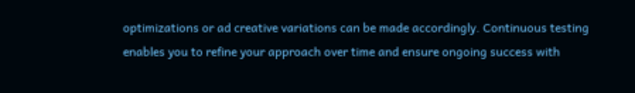optimizations or ad creative variations can be made accordingly. Continuous testing enables you to refine your approach over time and ensure ongoing success with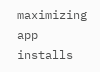maximizing app installs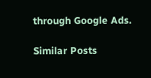through Google Ads.

Similar Posts